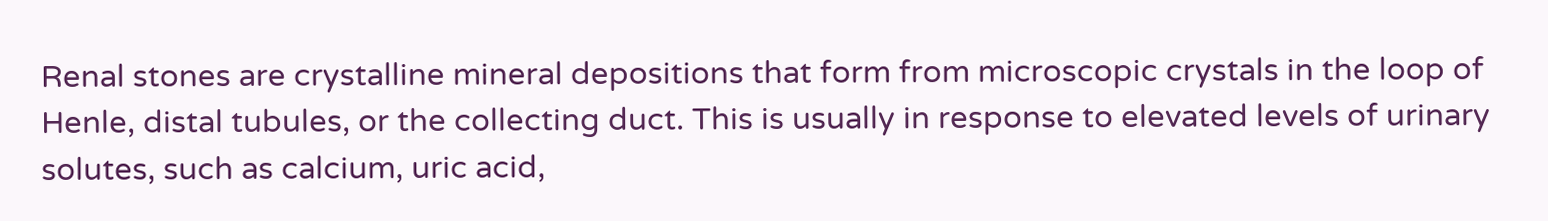Renal stones are crystalline mineral depositions that form from microscopic crystals in the loop of Henle, distal tubules, or the collecting duct. This is usually in response to elevated levels of urinary solutes, such as calcium, uric acid,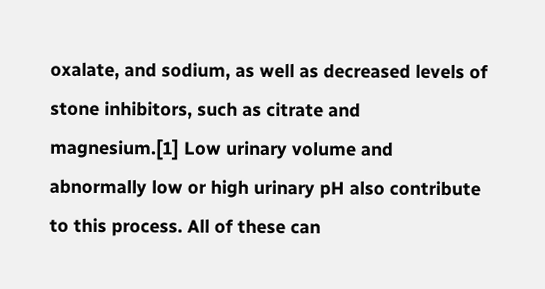oxalate, and sodium, as well as decreased levels of stone inhibitors, such as citrate and magnesium.[1] Low urinary volume and abnormally low or high urinary pH also contribute to this process. All of these can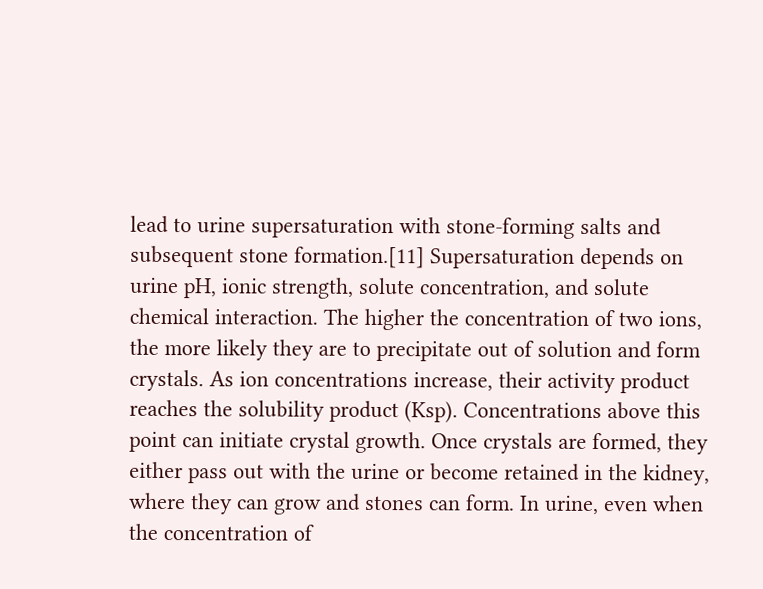lead to urine supersaturation with stone-forming salts and subsequent stone formation.[11] Supersaturation depends on urine pH, ionic strength, solute concentration, and solute chemical interaction. The higher the concentration of two ions, the more likely they are to precipitate out of solution and form crystals. As ion concentrations increase, their activity product reaches the solubility product (Ksp). Concentrations above this point can initiate crystal growth. Once crystals are formed, they either pass out with the urine or become retained in the kidney, where they can grow and stones can form. In urine, even when the concentration of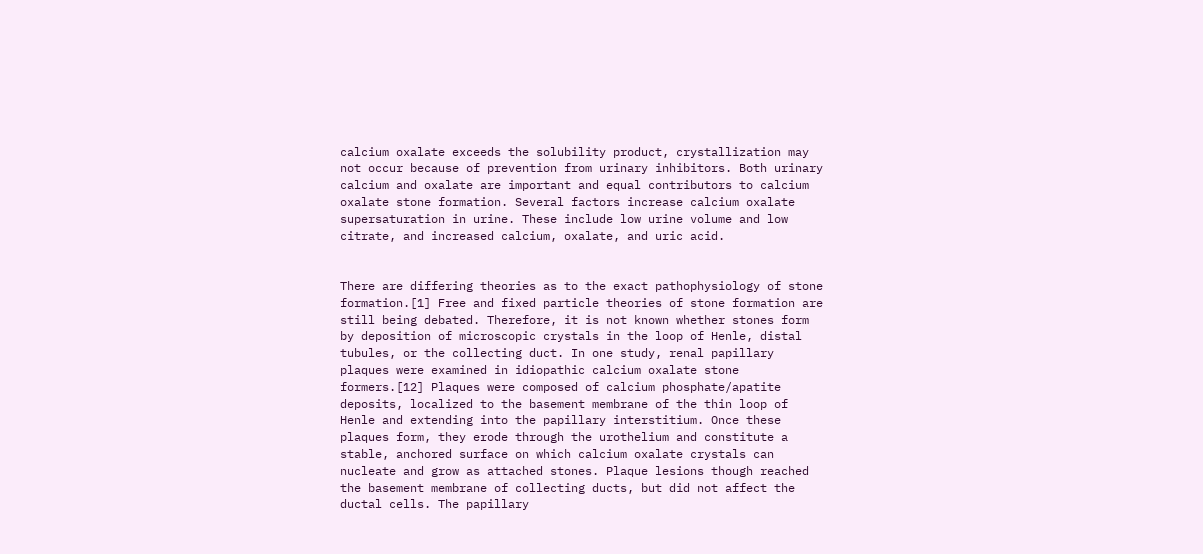calcium oxalate exceeds the solubility product, crystallization may not occur because of prevention from urinary inhibitors. Both urinary calcium and oxalate are important and equal contributors to calcium oxalate stone formation. Several factors increase calcium oxalate supersaturation in urine. These include low urine volume and low citrate, and increased calcium, oxalate, and uric acid.


There are differing theories as to the exact pathophysiology of stone formation.[1] Free and fixed particle theories of stone formation are still being debated. Therefore, it is not known whether stones form by deposition of microscopic crystals in the loop of Henle, distal tubules, or the collecting duct. In one study, renal papillary plaques were examined in idiopathic calcium oxalate stone formers.[12] Plaques were composed of calcium phosphate/apatite deposits, localized to the basement membrane of the thin loop of Henle and extending into the papillary interstitium. Once these plaques form, they erode through the urothelium and constitute a stable, anchored surface on which calcium oxalate crystals can nucleate and grow as attached stones. Plaque lesions though reached the basement membrane of collecting ducts, but did not affect the ductal cells. The papillary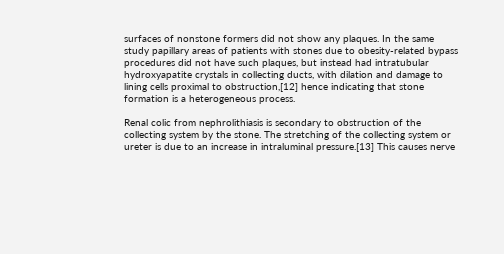surfaces of nonstone formers did not show any plaques. In the same study papillary areas of patients with stones due to obesity-related bypass procedures did not have such plaques, but instead had intratubular hydroxyapatite crystals in collecting ducts, with dilation and damage to lining cells proximal to obstruction,[12] hence indicating that stone formation is a heterogeneous process.

Renal colic from nephrolithiasis is secondary to obstruction of the collecting system by the stone. The stretching of the collecting system or ureter is due to an increase in intraluminal pressure.[13] This causes nerve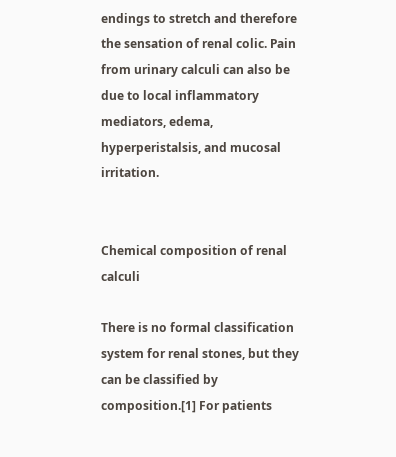endings to stretch and therefore the sensation of renal colic. Pain from urinary calculi can also be due to local inflammatory mediators, edema, hyperperistalsis, and mucosal irritation.


Chemical composition of renal calculi

There is no formal classification system for renal stones, but they can be classified by composition.[1] For patients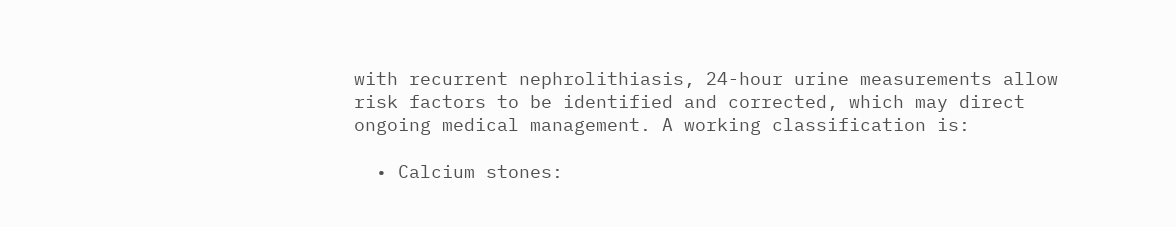with recurrent nephrolithiasis, 24-hour urine measurements allow risk factors to be identified and corrected, which may direct ongoing medical management. A working classification is:

  • Calcium stones: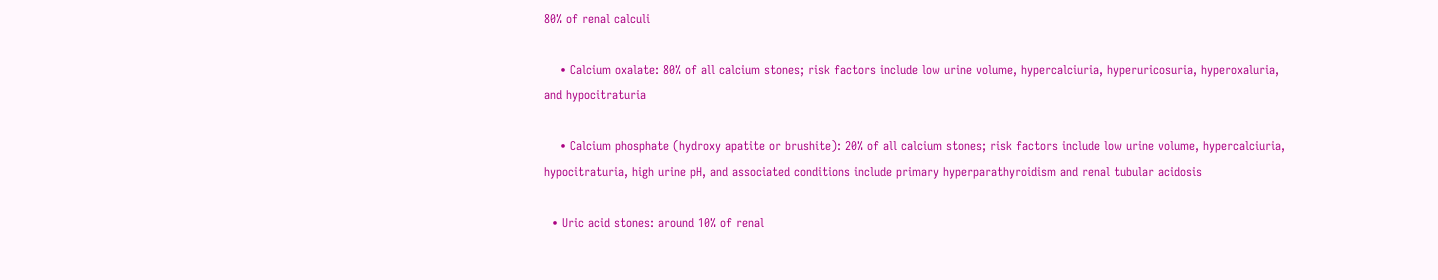80% of renal calculi

    • Calcium oxalate: 80% of all calcium stones; risk factors include low urine volume, hypercalciuria, hyperuricosuria, hyperoxaluria, and hypocitraturia

    • Calcium phosphate (hydroxy apatite or brushite): 20% of all calcium stones; risk factors include low urine volume, hypercalciuria, hypocitraturia, high urine pH, and associated conditions include primary hyperparathyroidism and renal tubular acidosis

  • Uric acid stones: around 10% of renal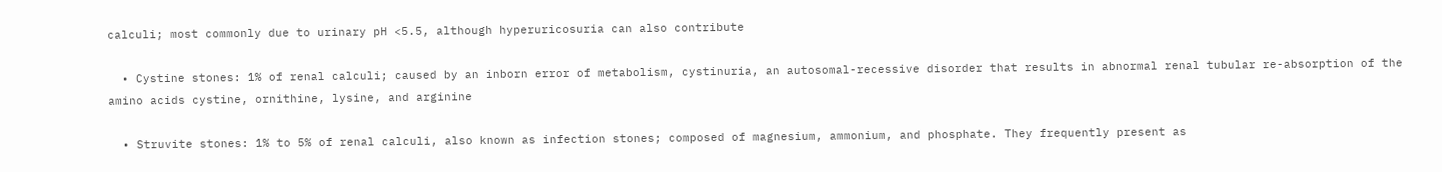calculi; most commonly due to urinary pH <5.5, although hyperuricosuria can also contribute

  • Cystine stones: 1% of renal calculi; caused by an inborn error of metabolism, cystinuria, an autosomal-recessive disorder that results in abnormal renal tubular re-absorption of the amino acids cystine, ornithine, lysine, and arginine

  • Struvite stones: 1% to 5% of renal calculi, also known as infection stones; composed of magnesium, ammonium, and phosphate. They frequently present as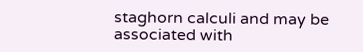staghorn calculi and may be associated with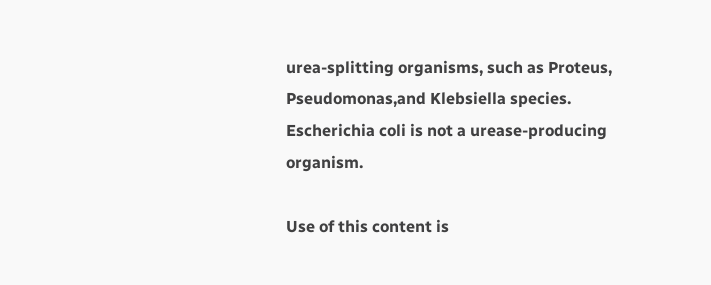urea-splitting organisms, such as Proteus, Pseudomonas,and Klebsiella species. Escherichia coli is not a urease-producing organism.

Use of this content is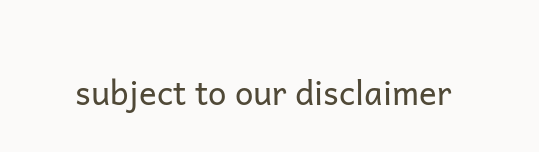subject to our disclaimer